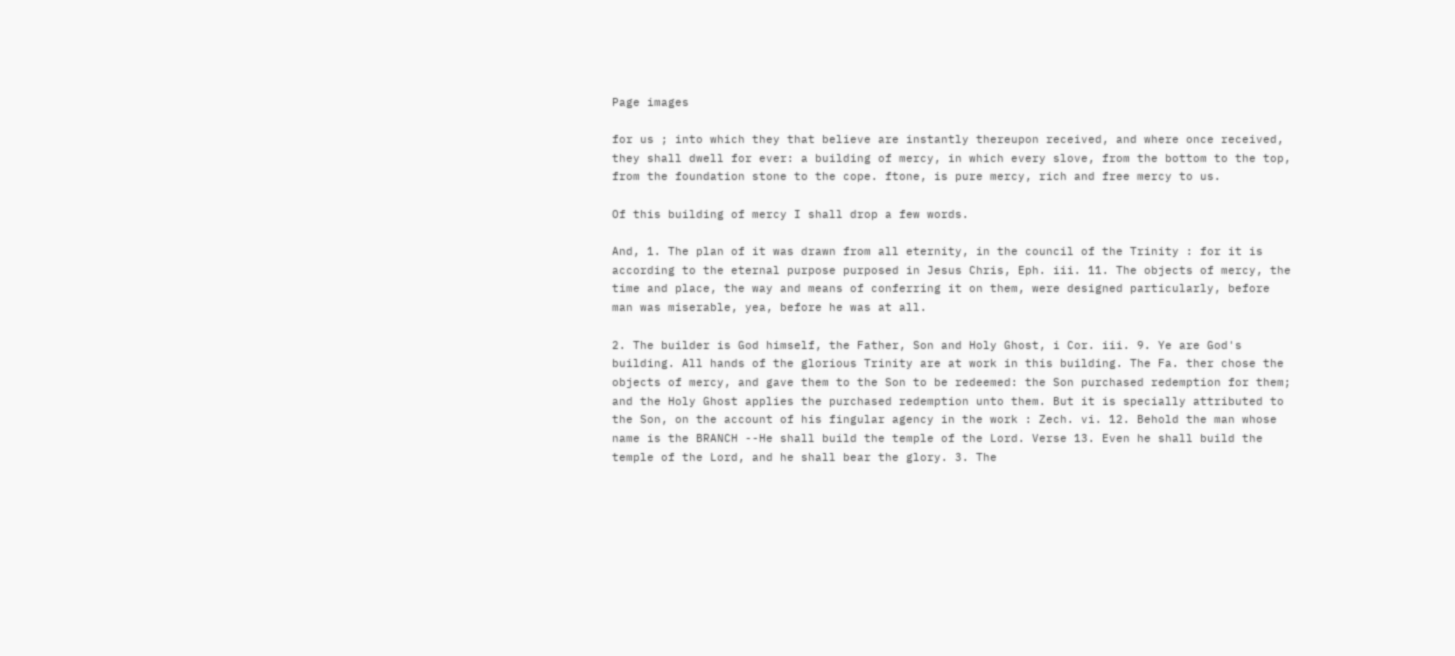Page images

for us ; into which they that believe are instantly thereupon received, and where once received, they shall dwell for ever: a building of mercy, in which every slove, from the bottom to the top, from the foundation stone to the cope. ftone, is pure mercy, rich and free mercy to us.

Of this building of mercy I shall drop a few words.

And, 1. The plan of it was drawn from all eternity, in the council of the Trinity : for it is according to the eternal purpose purposed in Jesus Chris, Eph. iii. 11. The objects of mercy, the time and place, the way and means of conferring it on them, were designed particularly, before man was miserable, yea, before he was at all.

2. The builder is God himself, the Father, Son and Holy Ghost, i Cor. iii. 9. Ye are God's building. All hands of the glorious Trinity are at work in this building. The Fa. ther chose the objects of mercy, and gave them to the Son to be redeemed: the Son purchased redemption for them; and the Holy Ghost applies the purchased redemption unto them. But it is specially attributed to the Son, on the account of his fingular agency in the work : Zech. vi. 12. Behold the man whose name is the BRANCH --He shall build the temple of the Lord. Verse 13. Even he shall build the temple of the Lord, and he shall bear the glory. 3. The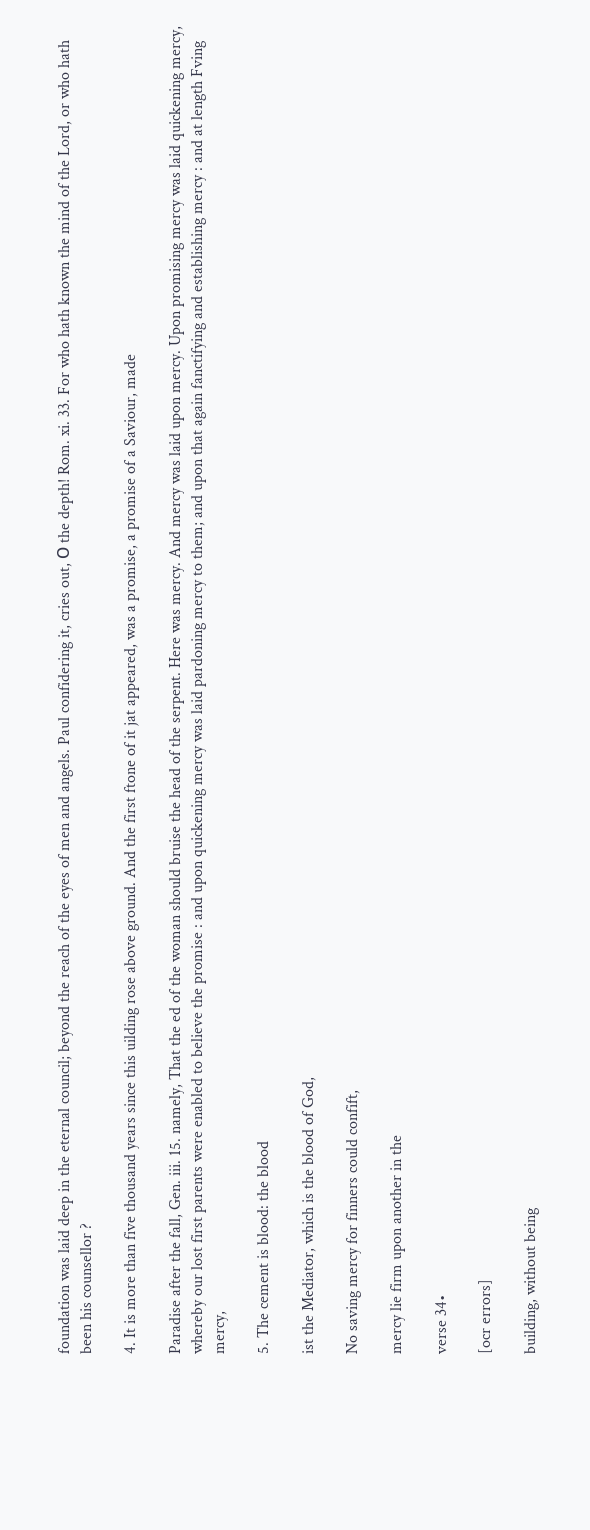foundation was laid deep in the eternal council; beyond the reach of the eyes of men and angels. Paul confidering it, cries out, О the depth! Rom. xi. 33. For who hath known the mind of the Lord, or who hath been his counsellor ?

4. It is more than five thousand years since this uilding rose above ground. And the first ftone of it jat appeared, was a promise, a promise of a Saviour, made

Paradise after the fall, Gen. iii. 15. namely, That the ed of the woman should bruise the head of the serpent. Here was mercy. And mercy was laid upon mercy. Upon promising mercy was laid quickening mercy, whereby our lost first parents were enabled to believe the promise : and upon quickening mercy was laid pardoning mercy to them; and upon that again fanctifying and establishing mercy : and at length Fving mercy,

5. The cement is blood: the blood

ist the Mediator, which is the blood of God,

No saving mercy for finners could confift,

mercy lie firm upon another in the

verse 34•

[ocr errors]

building, without being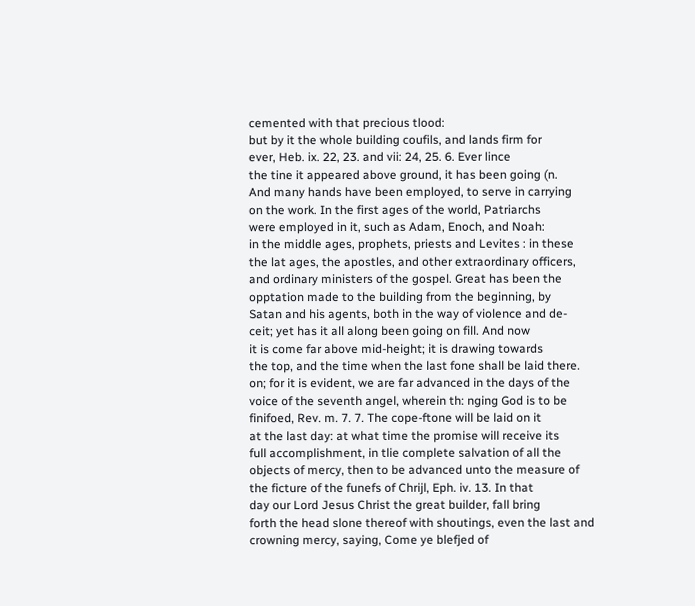cemented with that precious tlood:
but by it the whole building coufils, and lands firm for
ever, Heb. ix. 22, 23. and vii: 24, 25. 6. Ever lince
the tine it appeared above ground, it has been going (n.
And many hands have been employed, to serve in carrying
on the work. In the first ages of the world, Patriarchs
were employed in it, such as Adam, Enoch, and Noah:
in the middle ages, prophets, priests and Levites : in these
the lat ages, the apostles, and other extraordinary officers,
and ordinary ministers of the gospel. Great has been the
opptation made to the building from the beginning, by
Satan and his agents, both in the way of violence and de-
ceit; yet has it all along been going on fill. And now
it is come far above mid-height; it is drawing towards
the top, and the time when the last fone shall be laid there.
on; for it is evident, we are far advanced in the days of the
voice of the seventh angel, wherein th: nging God is to be
finifoed, Rev. m. 7. 7. The cope-ftone will be laid on it
at the last day: at what time the promise will receive its
full accomplishment, in tlie complete salvation of all the
objects of mercy, then to be advanced unto the measure of
the ficture of the funefs of Chrijl, Eph. iv. 13. In that
day our Lord Jesus Christ the great builder, fall bring
forth the head slone thereof with shoutings, even the last and
crowning mercy, saying, Come ye blefjed of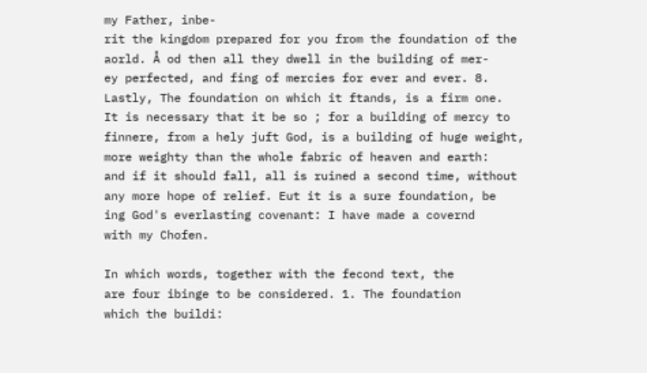my Father, inbe-
rit the kingdom prepared for you from the foundation of the
aorld. Å od then all they dwell in the building of mer-
ey perfected, and fing of mercies for ever and ever. 8.
Lastly, The foundation on which it ftands, is a firm one.
It is necessary that it be so ; for a building of mercy to
finnere, from a hely juft God, is a building of huge weight,
more weighty than the whole fabric of heaven and earth:
and if it should fall, all is ruined a second time, without
any more hope of relief. Eut it is a sure foundation, be
ing God's everlasting covenant: I have made a covernd
with my Chofen.

In which words, together with the fecond text, the
are four ibinge to be considered. 1. The foundation
which the buildi: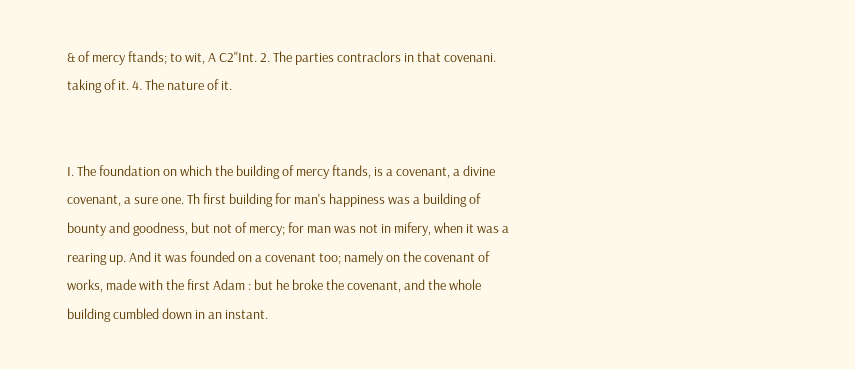& of mercy ftands; to wit, A C2"Int. 2. The parties contraclors in that covenani. taking of it. 4. The nature of it.


I. The foundation on which the building of mercy ftands, is a covenant, a divine covenant, a sure one. Th first building for man's happiness was a building of bounty and goodness, but not of mercy; for man was not in mifery, when it was a rearing up. And it was founded on a covenant too; namely on the covenant of works, made with the first Adam : but he broke the covenant, and the whole building cumbled down in an instant.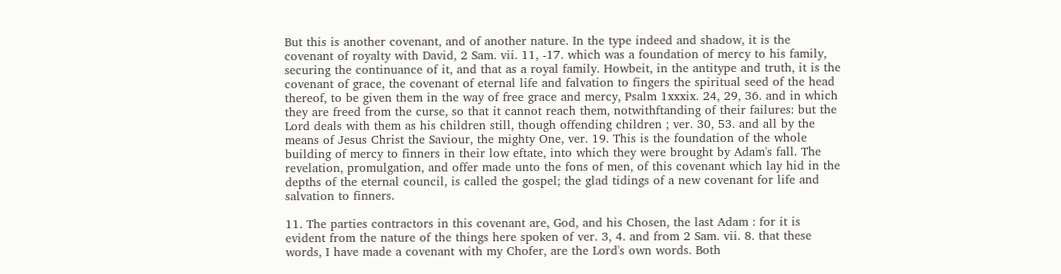But this is another covenant, and of another nature. In the type indeed and shadow, it is the covenant of royalty with David, 2 Sam. vii. 11, -17. which was a foundation of mercy to his family, securing the continuance of it, and that as a royal family. Howbeit, in the antitype and truth, it is the covenant of grace, the covenant of eternal life and falvation to fingers the spiritual seed of the head thereof, to be given them in the way of free grace and mercy, Psalm 1xxxix. 24, 29, 36. and in which they are freed from the curse, so that it cannot reach them, notwithftanding of their failures: but the Lord deals with them as his children still, though offending children ; ver. 30, 53. and all by the means of Jesus Christ the Saviour, the mighty One, ver. 19. This is the foundation of the whole building of mercy to finners in their low eftate, into which they were brought by Adam's fall. The revelation, promulgation, and offer made unto the fons of men, of this covenant which lay hid in the depths of the eternal council, is called the gospel; the glad tidings of a new covenant for life and salvation to finners.

11. The parties contractors in this covenant are, God, and his Chosen, the last Adam : for it is evident from the nature of the things here spoken of ver. 3, 4. and from 2 Sam. vii. 8. that these words, I have made a covenant with my Chofer, are the Lord's own words. Both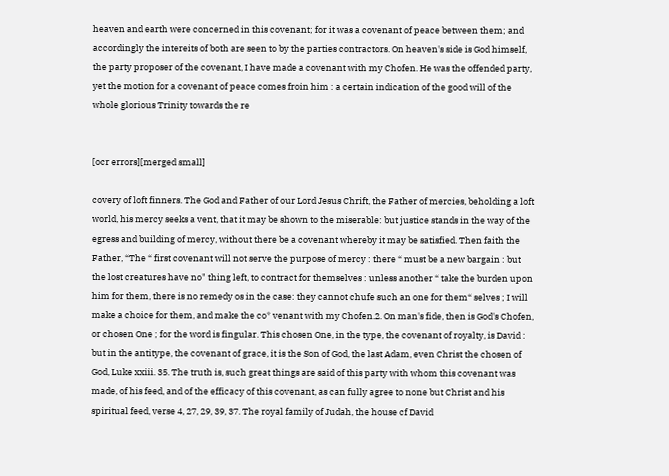heaven and earth were concerned in this covenant; for it was a covenant of peace between them; and accordingly the intereits of both are seen to by the parties contractors. On heaven's side is God himself, the party proposer of the covenant, I have made a covenant with my Chofen. He was the offended party, yet the motion for a covenant of peace comes froin him : a certain indication of the good will of the whole glorious Trinity towards the re


[ocr errors][merged small]

covery of loft finners. The God and Father of our Lord Jesus Chrift, the Father of mercies, beholding a loft world, his mercy seeks a vent, that it may be shown to the miserable: but justice stands in the way of the egress and building of mercy, without there be a covenant whereby it may be satisfied. Then faith the Father, “The “ first covenant will not serve the purpose of mercy : there “ must be a new bargain : but the lost creatures have no" thing left, to contract for themselves : unless another “ take the burden upon him for them, there is no remedy os in the case: they cannot chufe such an one for them“ selves ; I will make a choice for them, and make the co* venant with my Chofen.2. On man's fide, then is God's Chofen, or chosen One ; for the word is fingular. This chosen One, in the type, the covenant of royalty, is David : but in the antitype, the covenant of grace, it is the Son of God, the last Adam, even Christ the chosen of God, Luke xxiii. 35. The truth is, such great things are said of this party with whom this covenant was made, of his feed, and of the efficacy of this covenant, as can fully agree to none but Christ and his spiritual feed, verse 4, 27, 29, 39, 37. The royal family of Judah, the house cf David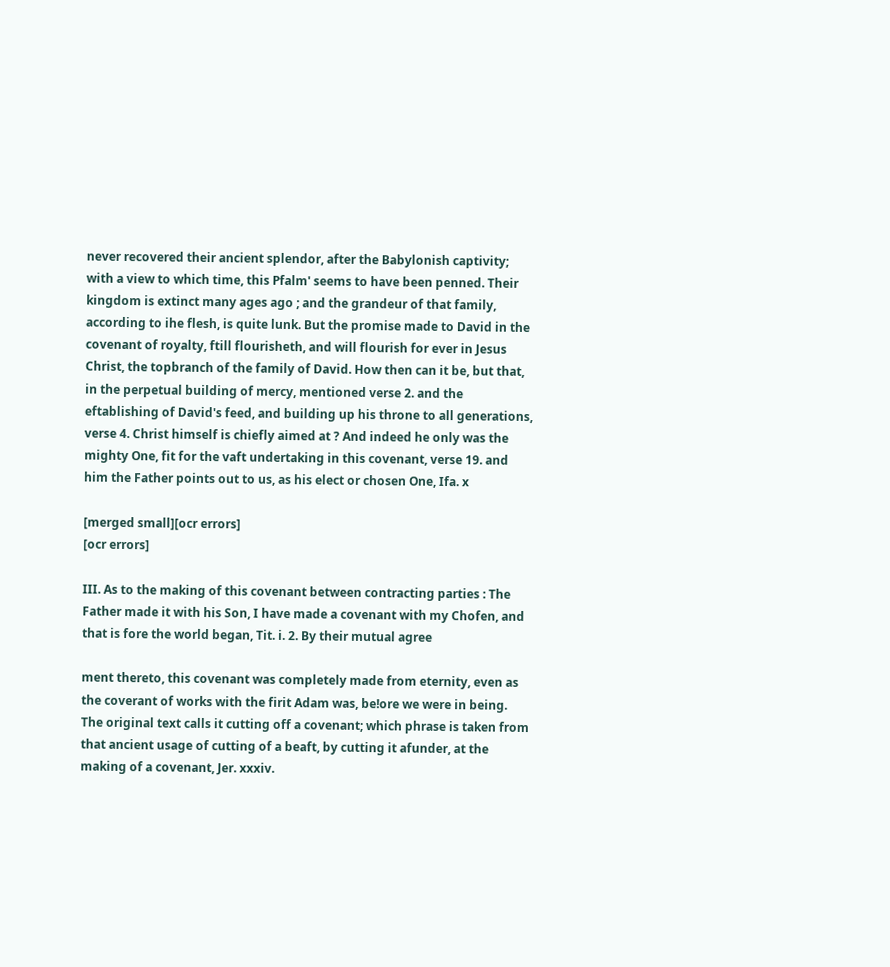never recovered their ancient splendor, after the Babylonish captivity; with a view to which time, this Pfalm' seems to have been penned. Their kingdom is extinct many ages ago ; and the grandeur of that family, according to ihe flesh, is quite lunk. But the promise made to David in the covenant of royalty, ftill flourisheth, and will flourish for ever in Jesus Christ, the topbranch of the family of David. How then can it be, but that, in the perpetual building of mercy, mentioned verse 2. and the eftablishing of David's feed, and building up his throne to all generations, verse 4. Christ himself is chiefly aimed at ? And indeed he only was the mighty One, fit for the vaft undertaking in this covenant, verse 19. and him the Father points out to us, as his elect or chosen One, Ifa. x

[merged small][ocr errors]
[ocr errors]

III. As to the making of this covenant between contracting parties : The Father made it with his Son, I have made a covenant with my Chofen, and that is fore the world began, Tit. i. 2. By their mutual agree

ment thereto, this covenant was completely made from eternity, even as the coverant of works with the firit Adam was, be!ore we were in being. The original text calls it cutting off a covenant; which phrase is taken from that ancient usage of cutting of a beaft, by cutting it afunder, at the making of a covenant, Jer. xxxiv.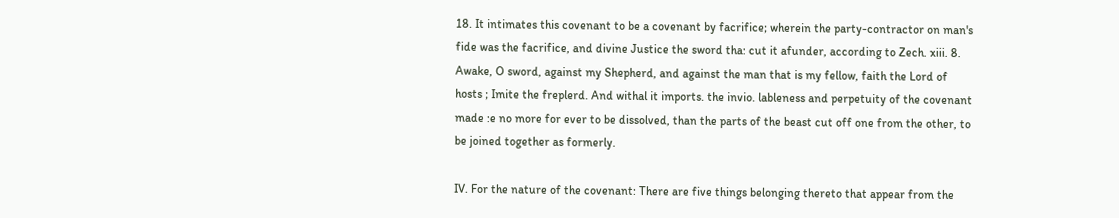18. It intimates this covenant to be a covenant by facrifice; wherein the party-contractor on man's fide was the facrifice, and divine Justice the sword tha: cut it afunder, according to Zech. xiii. 8. Awake, O sword, against my Shepherd, and against the man that is my fellow, faith the Lord of hosts ; Imite the freplerd. And withal it imports. the invio. lableness and perpetuity of the covenant made :e no more for ever to be dissolved, than the parts of the beast cut off one from the other, to be joined together as formerly.

IV. For the nature of the covenant: There are five things belonging thereto that appear from the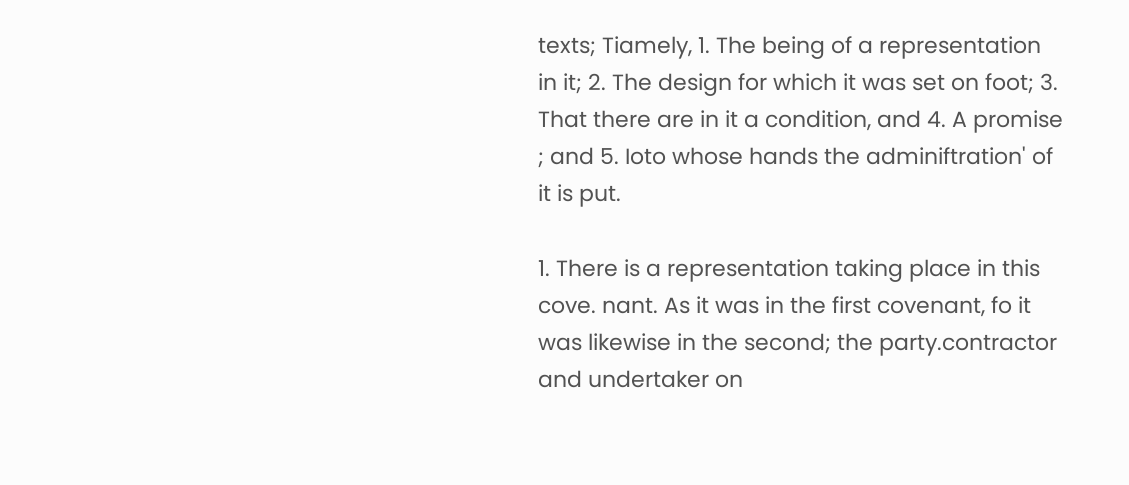texts; Tiamely, 1. The being of a representation in it; 2. The design for which it was set on foot; 3. That there are in it a condition, and 4. A promise ; and 5. Ioto whose hands the adminiftration' of it is put.

1. There is a representation taking place in this cove. nant. As it was in the first covenant, fo it was likewise in the second; the party.contractor and undertaker on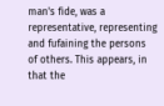man's fide, was a representative, representing and fufaining the persons of others. This appears, in that the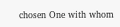chosen One with whom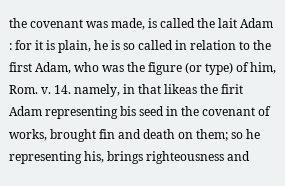the covenant was made, is called the lait Adam : for it is plain, he is so called in relation to the first Adam, who was the figure (or type) of him, Rom. v. 14. namely, in that likeas the firit Adam representing bis seed in the covenant of works, brought fin and death on them; so he representing his, brings righteousness and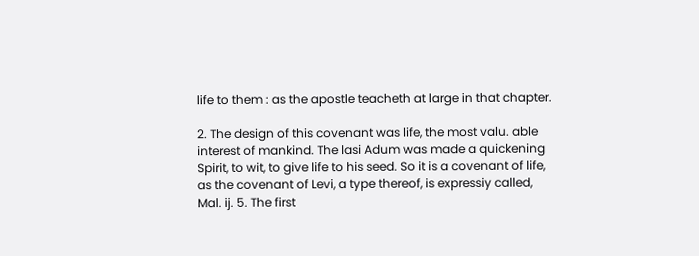life to them : as the apostle teacheth at large in that chapter.

2. The design of this covenant was life, the most valu. able interest of mankind. The lasi Adum was made a quickening Spirit, to wit, to give life to his seed. So it is a covenant of life, as the covenant of Levi, a type thereof, is expressiy called, Mal. ij. 5. The first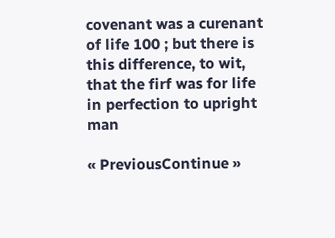covenant was a curenant of life 100 ; but there is this difference, to wit, that the firf was for life in perfection to upright man

« PreviousContinue »